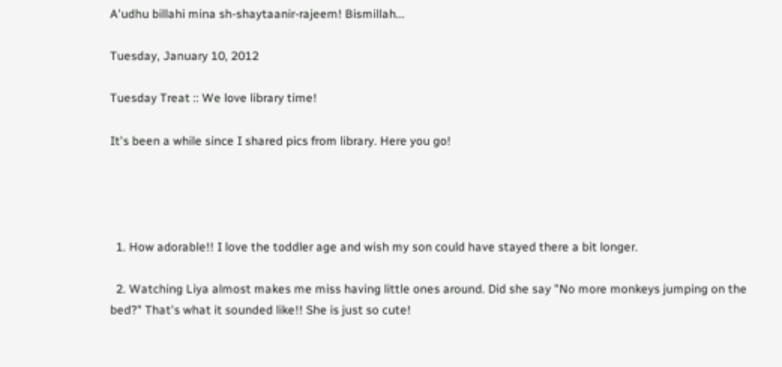A'udhu billahi mina sh-shaytaanir-rajeem! Bismillah...

Tuesday, January 10, 2012

Tuesday Treat :: We love library time!

It's been a while since I shared pics from library. Here you go!




  1. How adorable!! I love the toddler age and wish my son could have stayed there a bit longer.

  2. Watching Liya almost makes me miss having little ones around. Did she say "No more monkeys jumping on the bed?" That's what it sounded like!! She is just so cute!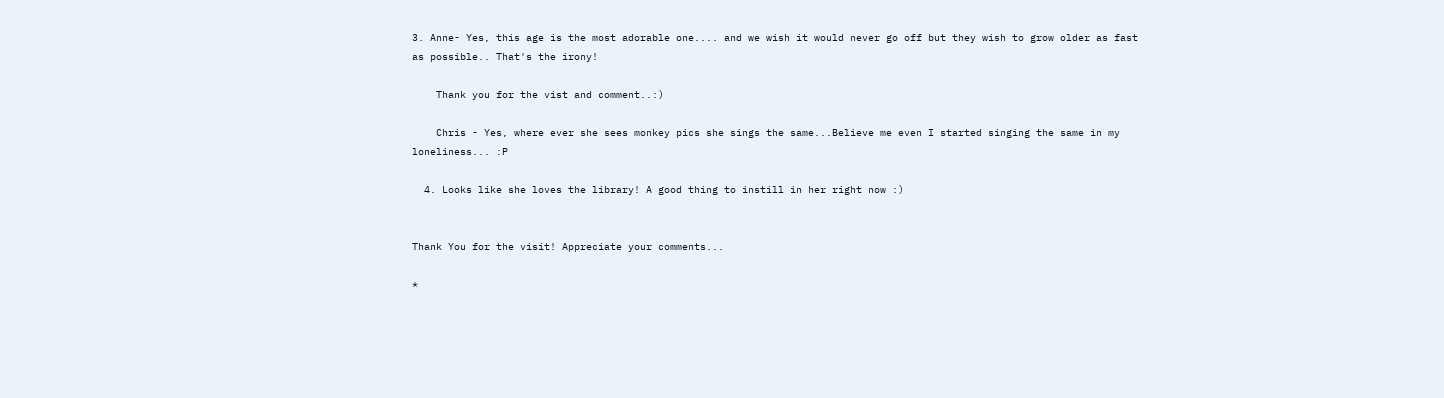3. Anne- Yes, this age is the most adorable one.... and we wish it would never go off but they wish to grow older as fast as possible.. That's the irony!

    Thank you for the vist and comment..:)

    Chris - Yes, where ever she sees monkey pics she sings the same...Believe me even I started singing the same in my loneliness... :P

  4. Looks like she loves the library! A good thing to instill in her right now :)


Thank You for the visit! Appreciate your comments...

*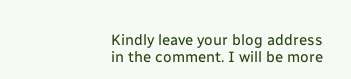Kindly leave your blog address in the comment. I will be more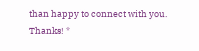than happy to connect with you. Thanks! *